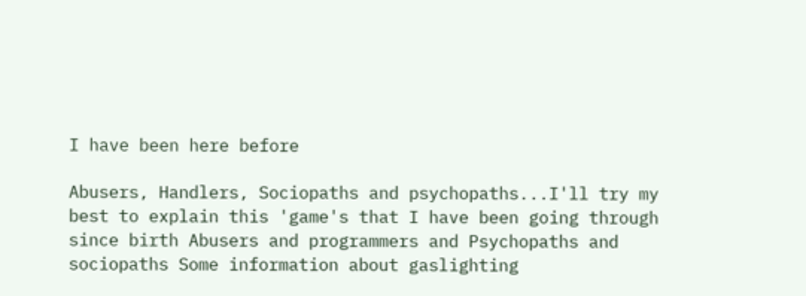I have been here before

Abusers, Handlers, Sociopaths and psychopaths...I'll try my best to explain this 'game's that I have been going through since birth Abusers and programmers and Psychopaths and sociopaths Some information about gaslighting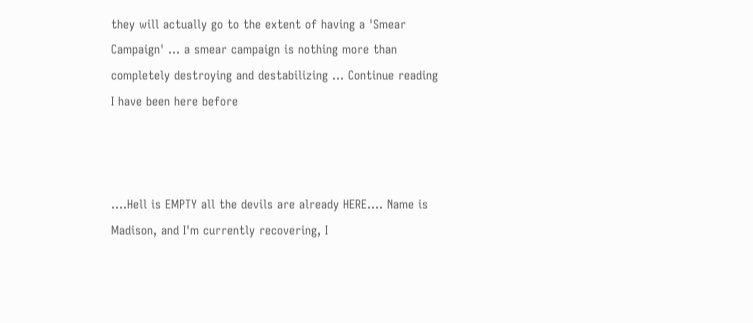they will actually go to the extent of having a 'Smear Campaign' ... a smear campaign is nothing more than completely destroying and destabilizing … Continue reading I have been here before



....Hell is EMPTY all the devils are already HERE.... Name is Madison, and I'm currently recovering, I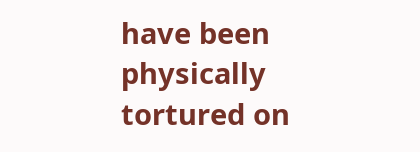have been physically tortured on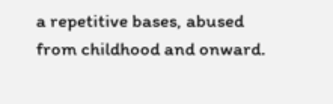a repetitive bases, abused from childhood and onward.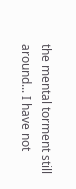the mental torment still around... I have not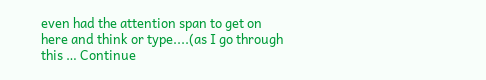even had the attention span to get on here and think or type....(as I go through this … Continue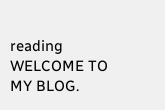reading WELCOME TO MY BLOG.